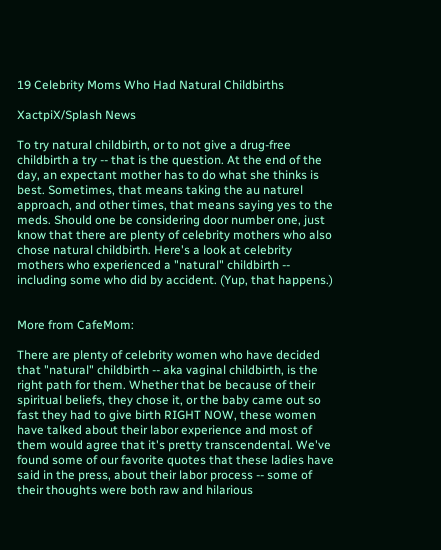19 Celebrity Moms Who Had Natural Childbirths

XactpiX/Splash News

To try natural childbirth, or to not give a drug-free childbirth a try -- that is the question. At the end of the day, an expectant mother has to do what she thinks is best. Sometimes, that means taking the au naturel approach, and other times, that means saying yes to the meds. Should one be considering door number one, just know that there are plenty of celebrity mothers who also chose natural childbirth. Here's a look at celebrity mothers who experienced a "natural" childbirth -- including some who did by accident. (Yup, that happens.)


More from CafeMom:

There are plenty of celebrity women who have decided that "natural" childbirth -- aka vaginal childbirth, is the right path for them. Whether that be because of their spiritual beliefs, they chose it, or the baby came out so fast they had to give birth RIGHT NOW, these women have talked about their labor experience and most of them would agree that it's pretty transcendental. We've found some of our favorite quotes that these ladies have said in the press, about their labor process -- some of their thoughts were both raw and hilarious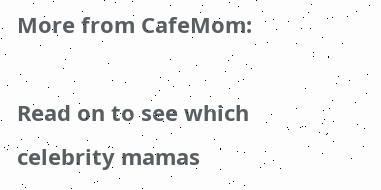More from CafeMom:

Read on to see which celebrity mamas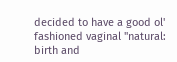decided to have a good ol' fashioned vaginal "natural: birth and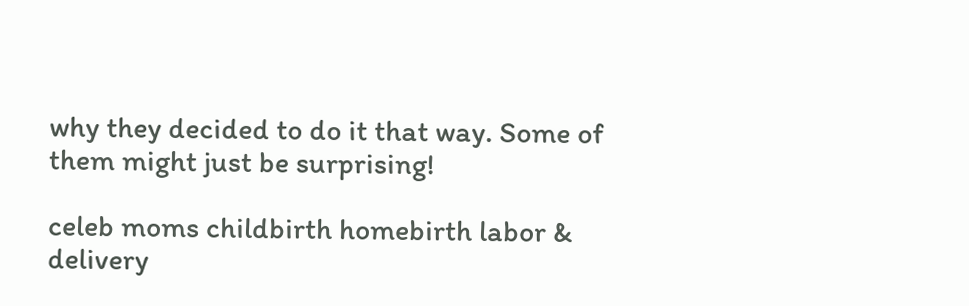why they decided to do it that way. Some of them might just be surprising!

celeb moms childbirth homebirth labor & delivery